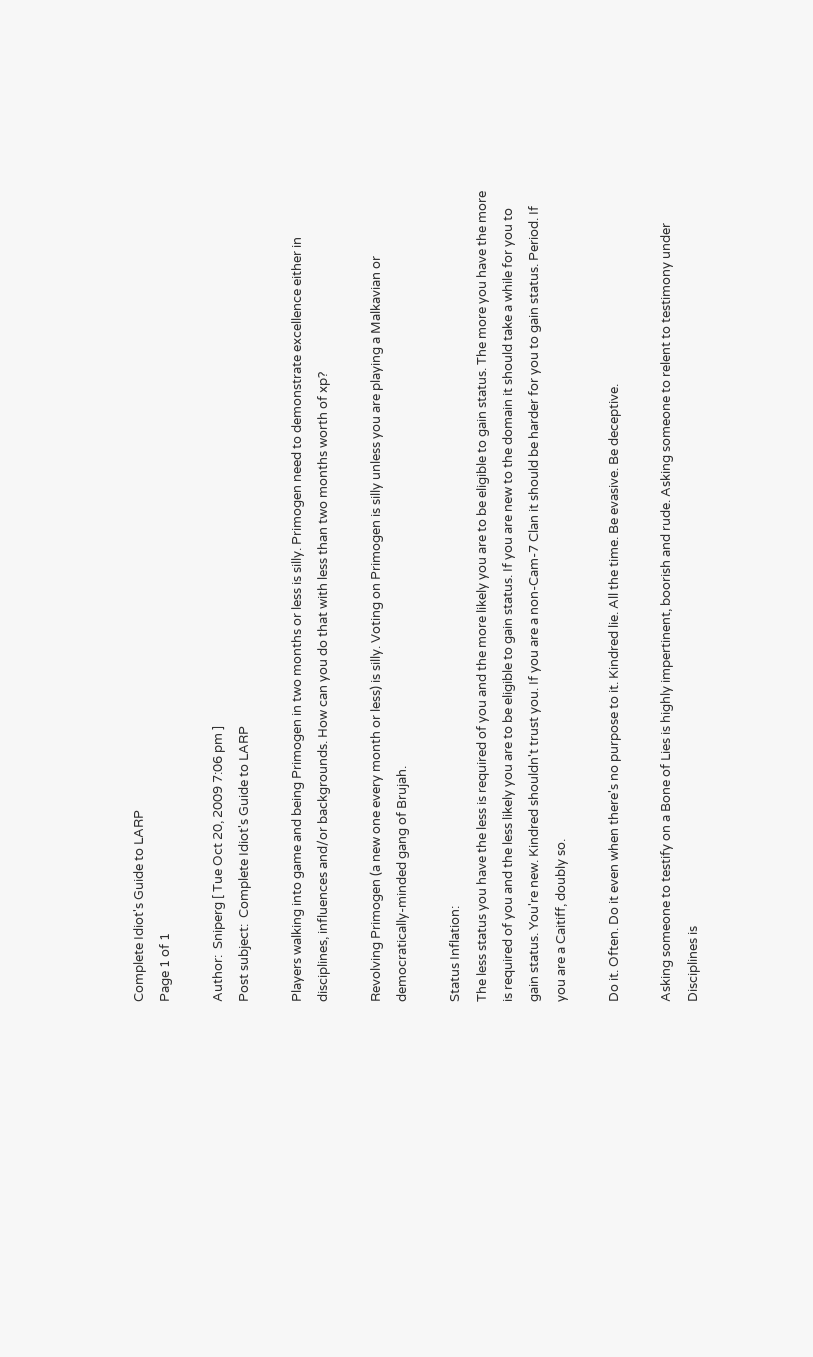Complete Idiot's Guide to LARP
Page 1 of 1

Author:  Sniperg [ Tue Oct 20, 2009 7:06 pm ]
Post subject:  Complete Idiot's Guide to LARP

Players walking into game and being Primogen in two months or less is silly. Primogen need to demonstrate excellence either in disciplines, influences and/or backgrounds. How can you do that with less than two months worth of xp?

Revolving Primogen (a new one every month or less) is silly. Voting on Primogen is silly unless you are playing a Malkavian or democratically-minded gang of Brujah.

Status Inflation:
The less status you have the less is required of you and the more likely you are to be eligible to gain status. The more you have the more is required of you and the less likely you are to be eligible to gain status. If you are new to the domain it should take a while for you to gain status. You're new. Kindred shouldn't trust you. If you are a non-Cam-7 Clan it should be harder for you to gain status. Period. If you are a Caitiff, doubly so.

Do it. Often. Do it even when there's no purpose to it. Kindred lie. All the time. Be evasive. Be deceptive.

Asking someone to testify on a Bone of Lies is highly impertinent, boorish and rude. Asking someone to relent to testimony under Disciplines is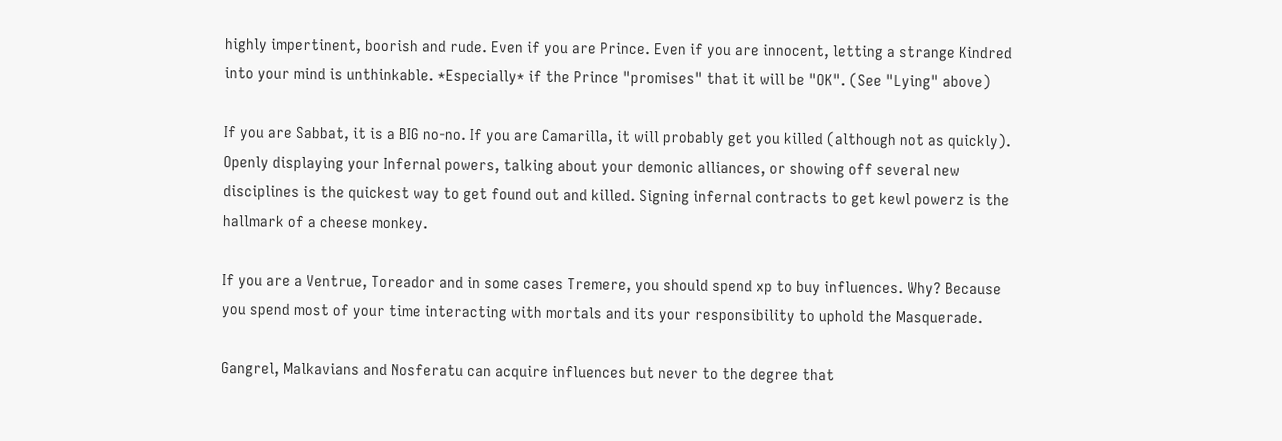highly impertinent, boorish and rude. Even if you are Prince. Even if you are innocent, letting a strange Kindred into your mind is unthinkable. *Especially* if the Prince "promises" that it will be "OK". (See "Lying" above)

If you are Sabbat, it is a BIG no-no. If you are Camarilla, it will probably get you killed (although not as quickly). Openly displaying your Infernal powers, talking about your demonic alliances, or showing off several new disciplines is the quickest way to get found out and killed. Signing infernal contracts to get kewl powerz is the hallmark of a cheese monkey.

If you are a Ventrue, Toreador and in some cases Tremere, you should spend xp to buy influences. Why? Because you spend most of your time interacting with mortals and its your responsibility to uphold the Masquerade.

Gangrel, Malkavians and Nosferatu can acquire influences but never to the degree that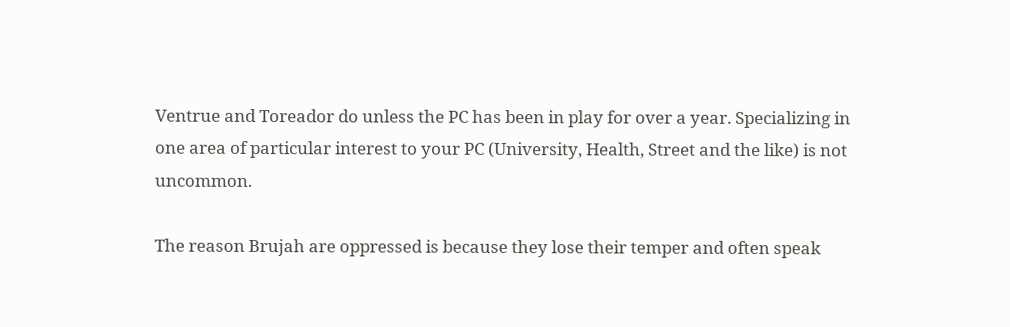Ventrue and Toreador do unless the PC has been in play for over a year. Specializing in one area of particular interest to your PC (University, Health, Street and the like) is not uncommon.

The reason Brujah are oppressed is because they lose their temper and often speak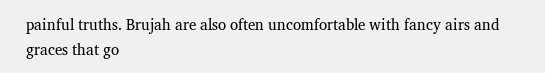painful truths. Brujah are also often uncomfortable with fancy airs and graces that go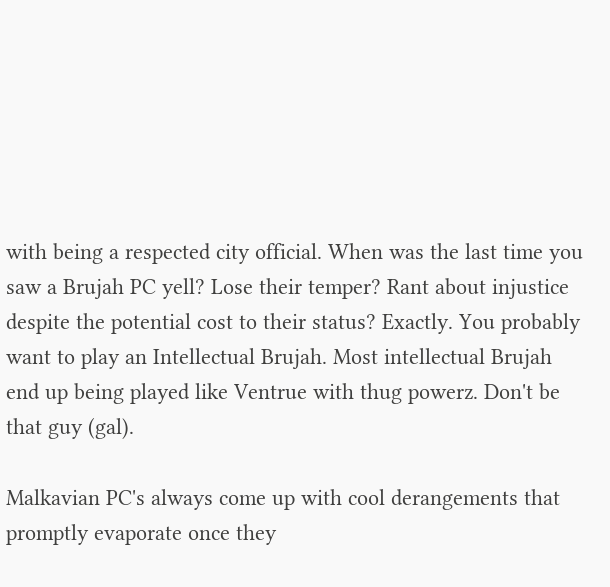with being a respected city official. When was the last time you saw a Brujah PC yell? Lose their temper? Rant about injustice despite the potential cost to their status? Exactly. You probably want to play an Intellectual Brujah. Most intellectual Brujah end up being played like Ventrue with thug powerz. Don't be that guy (gal).

Malkavian PC's always come up with cool derangements that promptly evaporate once they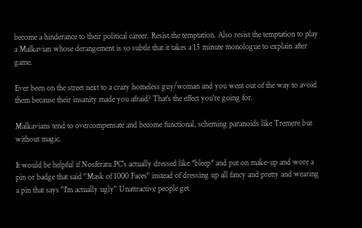become a hinderance to their political career. Resist the temptation. Also resist the temptation to play a Malkavian whose derangement is so subtle that it takes a 15 minute monologue to explain after game.

Ever been on the street next to a crazy homeless guy/woman and you went out of the way to avoid them because their insanity made you afraid? That's the effect you're going for.

Malkavians tend to overcompensate and become functional, scheming paranoids like Tremere but without magic.

It would be helpful if Nosferatu PC's actually dressed like *bleep* and put on make-up and wore a pin or badge that said "Mask of 1000 Faces" instead of dressing up all fancy and pretty and wearing a pin that says "I'm actually ugly" Unattractive people get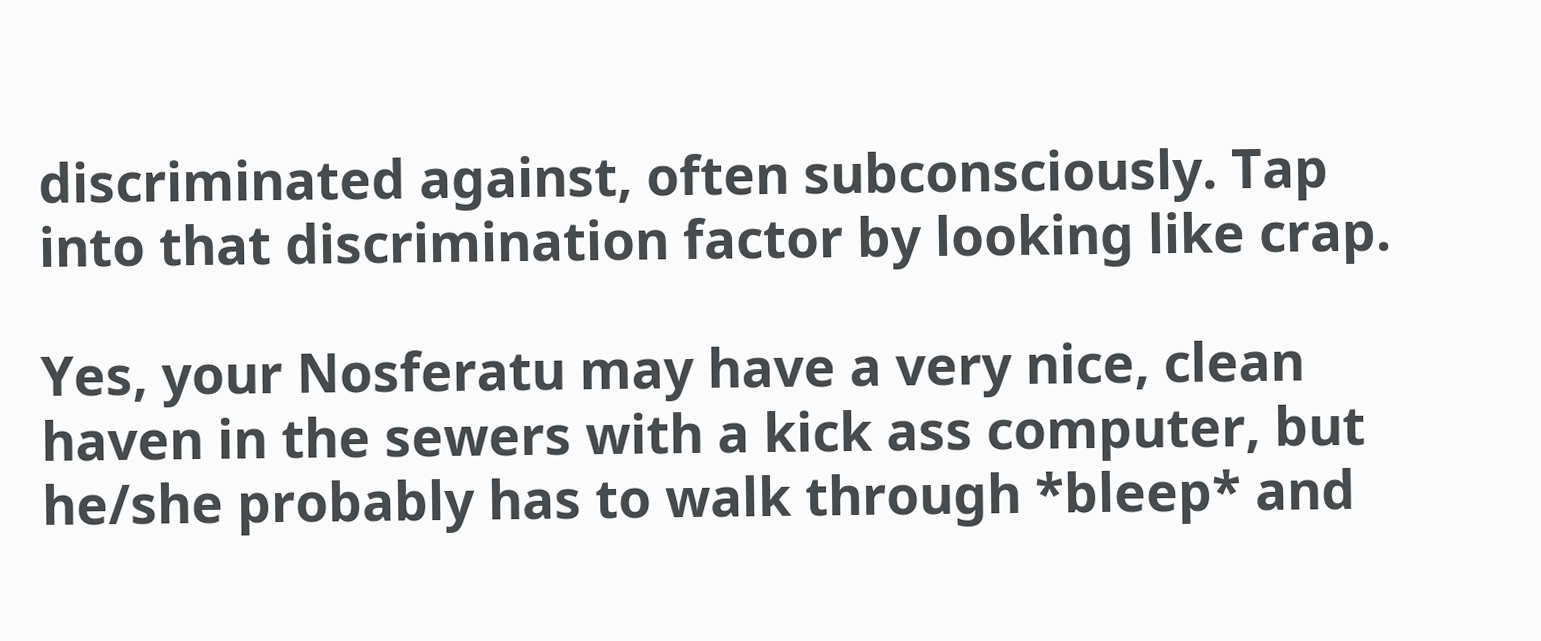discriminated against, often subconsciously. Tap into that discrimination factor by looking like crap.

Yes, your Nosferatu may have a very nice, clean haven in the sewers with a kick ass computer, but he/she probably has to walk through *bleep* and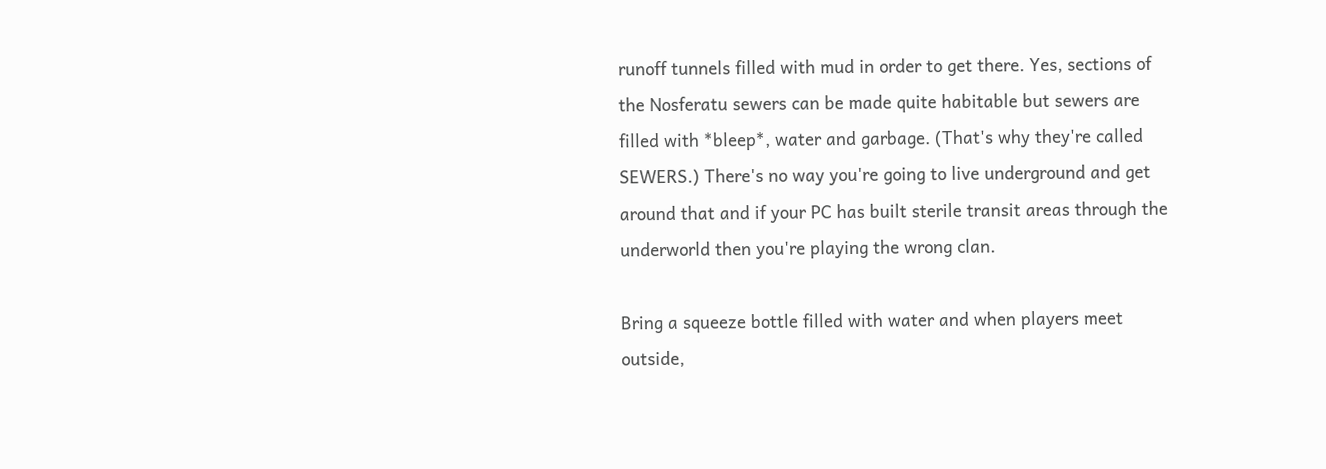runoff tunnels filled with mud in order to get there. Yes, sections of the Nosferatu sewers can be made quite habitable but sewers are filled with *bleep*, water and garbage. (That's why they're called SEWERS.) There's no way you're going to live underground and get around that and if your PC has built sterile transit areas through the underworld then you're playing the wrong clan.

Bring a squeeze bottle filled with water and when players meet outside,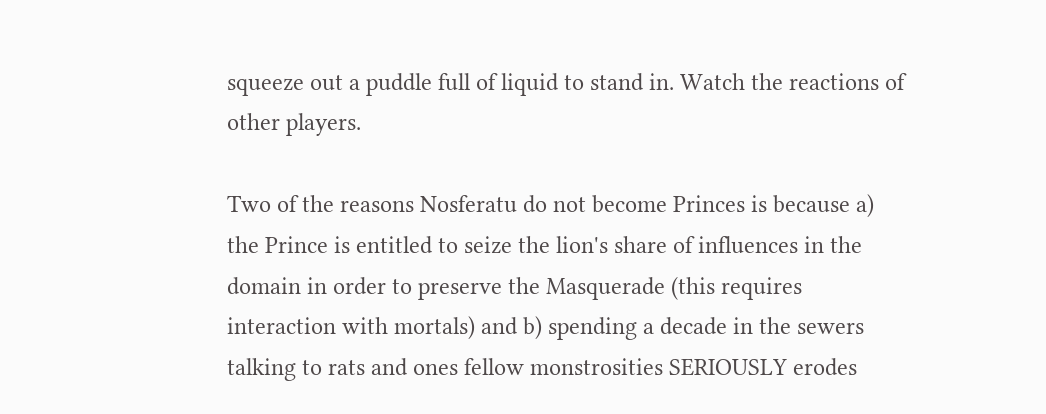squeeze out a puddle full of liquid to stand in. Watch the reactions of other players.

Two of the reasons Nosferatu do not become Princes is because a) the Prince is entitled to seize the lion's share of influences in the domain in order to preserve the Masquerade (this requires interaction with mortals) and b) spending a decade in the sewers talking to rats and ones fellow monstrosities SERIOUSLY erodes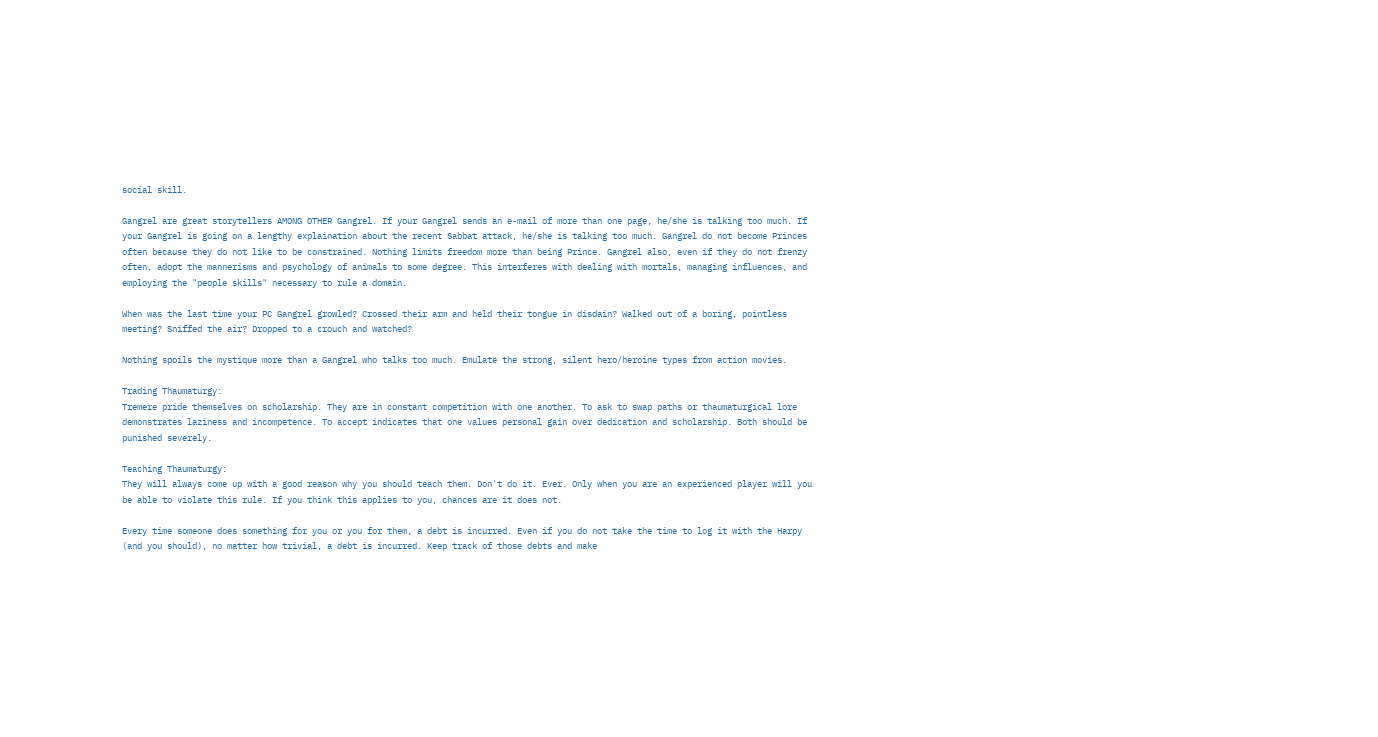social skill.

Gangrel are great storytellers AMONG OTHER Gangrel. If your Gangrel sends an e-mail of more than one page, he/she is talking too much. If your Gangrel is going on a lengthy explaination about the recent Sabbat attack, he/she is talking too much. Gangrel do not become Princes often because they do not like to be constrained. Nothing limits freedom more than being Prince. Gangrel also, even if they do not frenzy often, adopt the mannerisms and psychology of animals to some degree. This interferes with dealing with mortals, managing influences, and employing the "people skills" necessary to rule a domain.

When was the last time your PC Gangrel growled? Crossed their arm and held their tongue in disdain? Walked out of a boring, pointless meeting? Sniffed the air? Dropped to a crouch and watched?

Nothing spoils the mystique more than a Gangrel who talks too much. Emulate the strong, silent hero/heroine types from action movies.

Trading Thaumaturgy:
Tremere pride themselves on scholarship. They are in constant competition with one another. To ask to swap paths or thaumaturgical lore demonstrates laziness and incompetence. To accept indicates that one values personal gain over dedication and scholarship. Both should be punished severely.

Teaching Thaumaturgy:
They will always come up with a good reason why you should teach them. Don't do it. Ever. Only when you are an experienced player will you be able to violate this rule. If you think this applies to you, chances are it does not.

Every time someone does something for you or you for them, a debt is incurred. Even if you do not take the time to log it with the Harpy (and you should), no matter how trivial, a debt is incurred. Keep track of those debts and make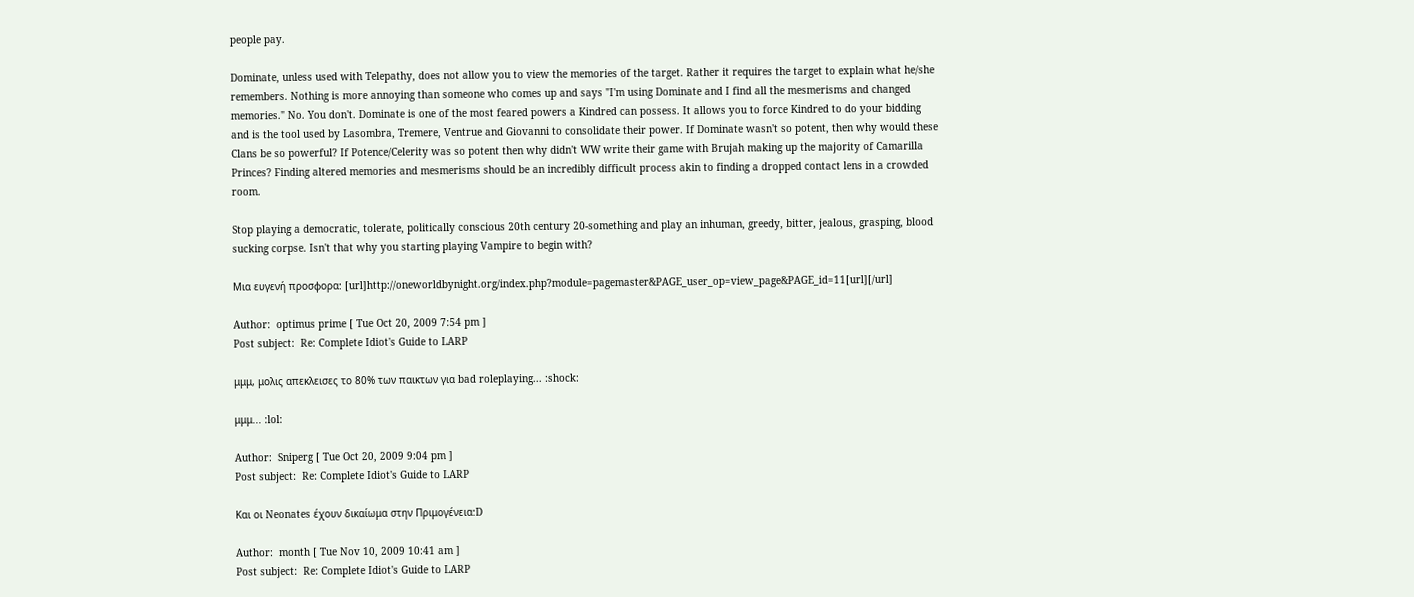people pay.

Dominate, unless used with Telepathy, does not allow you to view the memories of the target. Rather it requires the target to explain what he/she remembers. Nothing is more annoying than someone who comes up and says "I'm using Dominate and I find all the mesmerisms and changed memories." No. You don't. Dominate is one of the most feared powers a Kindred can possess. It allows you to force Kindred to do your bidding and is the tool used by Lasombra, Tremere, Ventrue and Giovanni to consolidate their power. If Dominate wasn't so potent, then why would these Clans be so powerful? If Potence/Celerity was so potent then why didn't WW write their game with Brujah making up the majority of Camarilla Princes? Finding altered memories and mesmerisms should be an incredibly difficult process akin to finding a dropped contact lens in a crowded room.

Stop playing a democratic, tolerate, politically conscious 20th century 20-something and play an inhuman, greedy, bitter, jealous, grasping, blood sucking corpse. Isn't that why you starting playing Vampire to begin with?

Μια ευγενή προσφορα: [url]http://oneworldbynight.org/index.php?module=pagemaster&PAGE_user_op=view_page&PAGE_id=11[url][/url]

Author:  optimus prime [ Tue Oct 20, 2009 7:54 pm ]
Post subject:  Re: Complete Idiot's Guide to LARP

μμμ, μολις απεκλεισες το 80% των παικτων για bad roleplaying... :shock:

μμμ... :lol:

Author:  Sniperg [ Tue Oct 20, 2009 9:04 pm ]
Post subject:  Re: Complete Idiot's Guide to LARP

Και οι Neonates έχουν δικαίωμα στην Πριμογένεια:D

Author:  month [ Tue Nov 10, 2009 10:41 am ]
Post subject:  Re: Complete Idiot's Guide to LARP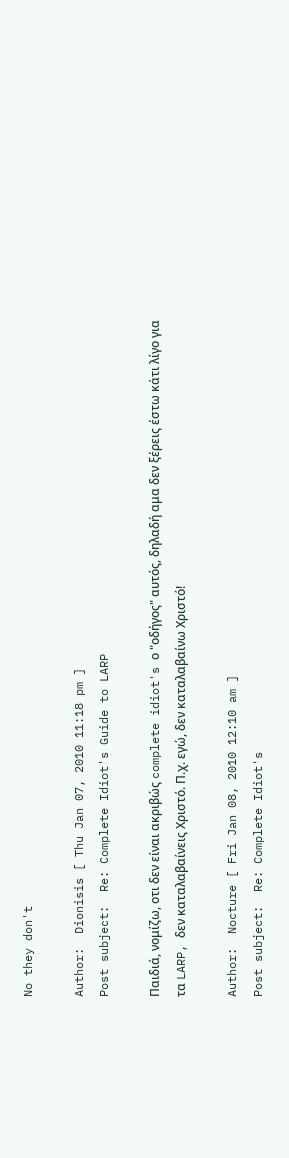No they don't

Author:  Dionisis [ Thu Jan 07, 2010 11:18 pm ]
Post subject:  Re: Complete Idiot's Guide to LARP

Παιδιά, νομίζω, οτι δεν είναι ακριβώς complete idiot's ο "οδήγος" αυτός, δηλαδή αμα δεν ξέρεις έστω κάτι λίγο για τα LARP, δεν καταλαβαίνεις Χριστό. Π.χ. εγώ, δεν καταλαβαίνω Χριστό!

Author:  Nocture [ Fri Jan 08, 2010 12:10 am ]
Post subject:  Re: Complete Idiot's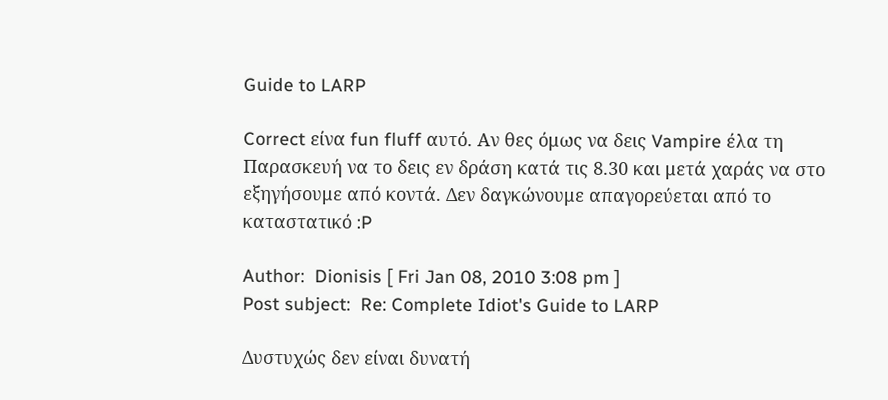Guide to LARP

Correct είνα fun fluff αυτό. Αν θες όμως να δεις Vampire έλα τη Παρασκευή να το δεις εν δράση κατά τις 8.30 και μετά χαράς να στο εξηγήσουμε από κοντά. Δεν δαγκώνουμε απαγορεύεται από το καταστατικό :P

Author:  Dionisis [ Fri Jan 08, 2010 3:08 pm ]
Post subject:  Re: Complete Idiot's Guide to LARP

Δυστυχώς δεν είναι δυνατή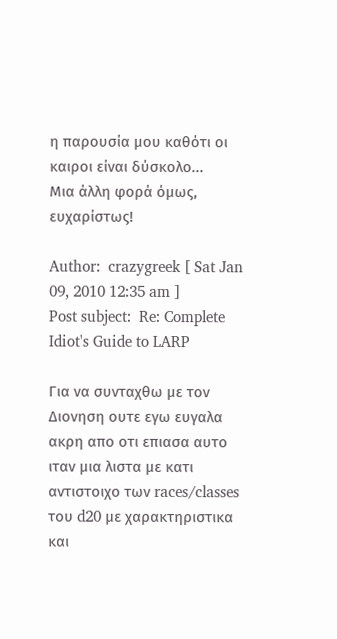η παρουσία μου καθότι οι καιροι είναι δύσκολο...
Μια άλλη φορά όμως, ευχαρίστως!

Author:  crazygreek [ Sat Jan 09, 2010 12:35 am ]
Post subject:  Re: Complete Idiot's Guide to LARP

Για να συνταχθω με τον Διονηση ουτε εγω ευγαλα ακρη απο οτι επιασα αυτο ιταν μια λιστα με κατι αντιστοιχο των races/classes του d20 με χαρακτηριστικα και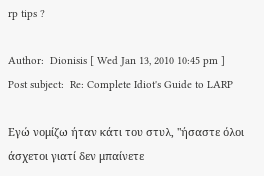rp tips ?

Author:  Dionisis [ Wed Jan 13, 2010 10:45 pm ]
Post subject:  Re: Complete Idiot's Guide to LARP

Εγώ νομίζω ήταν κάτι του στυλ, "ήσαστε όλοι άσχετοι γιατί δεν μπαίνετε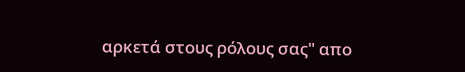αρκετά στους ρόλους σας" απο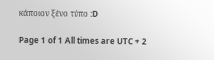κάποιον ξένο τύπο :D

Page 1 of 1 All times are UTC + 2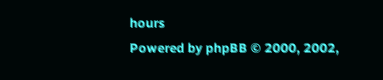hours
Powered by phpBB © 2000, 2002,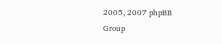2005, 2007 phpBB Group